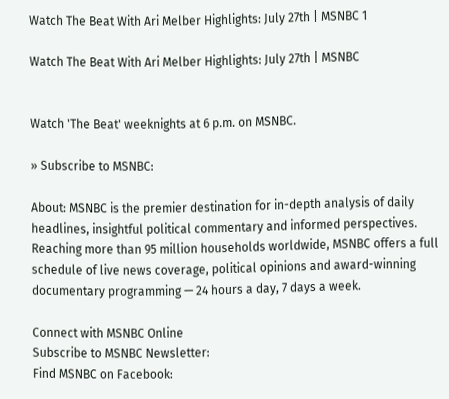Watch The Beat With Ari Melber Highlights: July 27th | MSNBC 1

Watch The Beat With Ari Melber Highlights: July 27th | MSNBC


Watch 'The Beat' weeknights at 6 p.m. on MSNBC.

» Subscribe to MSNBC:

About: MSNBC is the premier destination for in-depth analysis of daily headlines, insightful political commentary and informed perspectives. Reaching more than 95 million households worldwide, MSNBC offers a full schedule of live news coverage, political opinions and award-winning documentary programming — 24 hours a day, 7 days a week.

Connect with MSNBC Online
Subscribe to MSNBC Newsletter:
Find MSNBC on Facebook: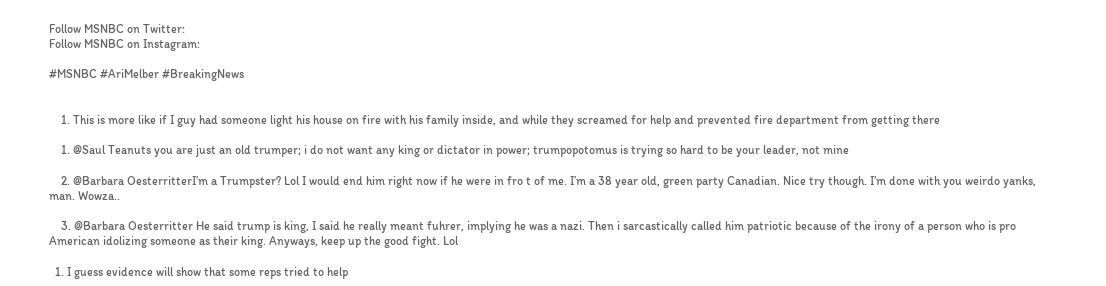Follow MSNBC on Twitter:
Follow MSNBC on Instagram:

#MSNBC #AriMelber #BreakingNews


    1. This is more like if I guy had someone light his house on fire with his family inside, and while they screamed for help and prevented fire department from getting there

    1. @Saul Teanuts you are just an old trumper; i do not want any king or dictator in power; trumpopotomus is trying so hard to be your leader, not mine

    2. @Barbara OesterritterI’m a Trumpster? Lol I would end him right now if he were in fro t of me. I’m a 38 year old, green party Canadian. Nice try though. I’m done with you weirdo yanks, man. Wowza..

    3. @Barbara Oesterritter He said trump is king, I said he really meant fuhrer, implying he was a nazi. Then i sarcastically called him patriotic because of the irony of a person who is pro American idolizing someone as their king. Anyways, keep up the good fight. Lol

  1. I guess evidence will show that some reps tried to help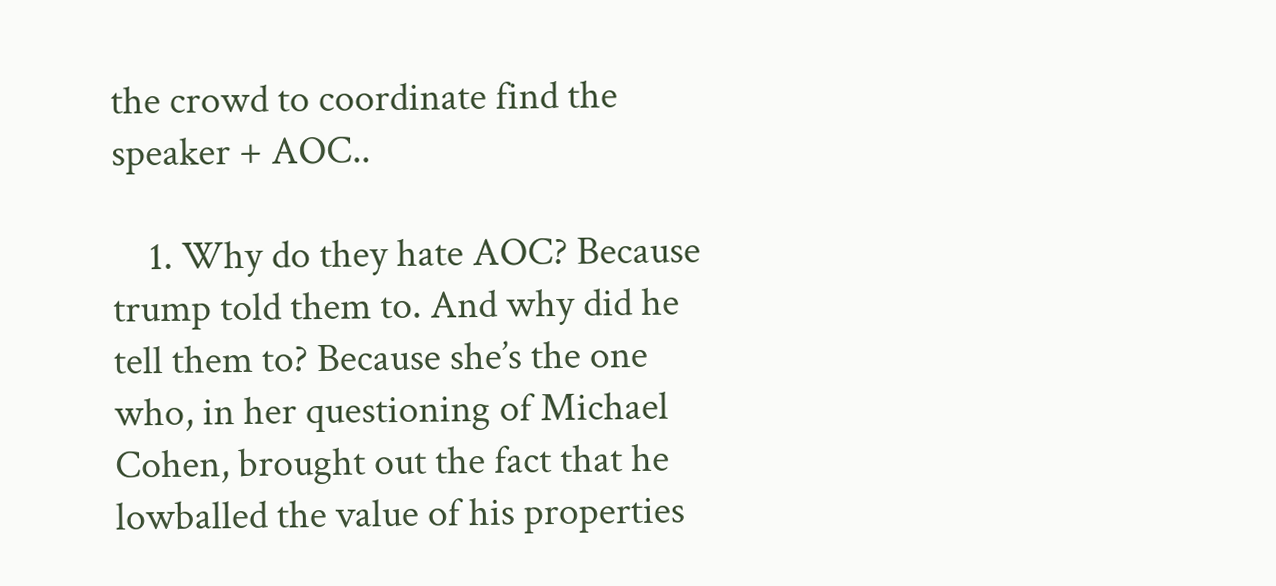the crowd to coordinate find the speaker + AOC..

    1. Why do they hate AOC? Because trump told them to. And why did he tell them to? Because she’s the one who, in her questioning of Michael Cohen, brought out the fact that he lowballed the value of his properties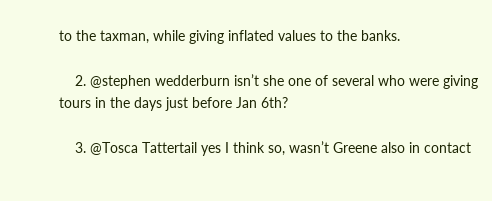to the taxman, while giving inflated values to the banks.

    2. @stephen wedderburn isn’t she one of several who were giving tours in the days just before Jan 6th?

    3. @Tosca Tattertail yes I think so, wasn’t Greene also in contact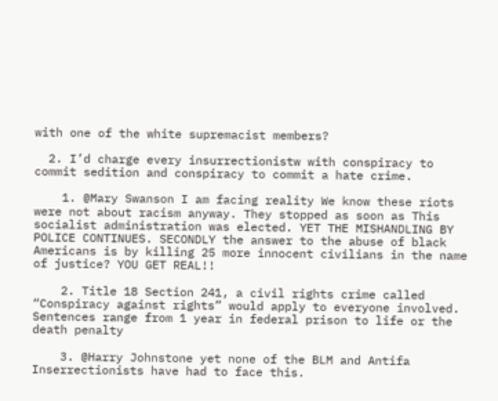with one of the white supremacist members?

  2. I’d charge every insurrectionistw with conspiracy to commit sedition and conspiracy to commit a hate crime.

    1. @Mary Swanson I am facing reality We know these riots were not about racism anyway. They stopped as soon as This socialist administration was elected. YET THE MISHANDLING BY POLICE CONTINUES. SECONDLY the answer to the abuse of black Americans is by killing 25 more innocent civilians in the name of justice? YOU GET REAL!!

    2. Title 18 Section 241, a civil rights crime called “Conspiracy against rights” would apply to everyone involved. Sentences range from 1 year in federal prison to life or the death penalty

    3. @Harry Johnstone yet none of the BLM and Antifa Inserrectionists have had to face this.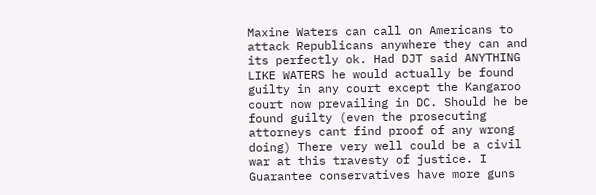Maxine Waters can call on Americans to attack Republicans anywhere they can and its perfectly ok. Had DJT said ANYTHING LIKE WATERS he would actually be found guilty in any court except the Kangaroo court now prevailing in DC. Should he be found guilty (even the prosecuting attorneys cant find proof of any wrong doing) There very well could be a civil war at this travesty of justice. I Guarantee conservatives have more guns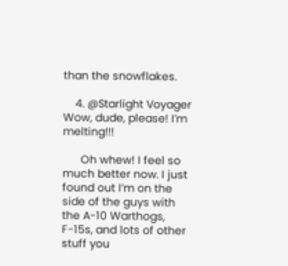than the snowflakes.

    4. @Starlight Voyager Wow, dude, please! I’m melting!!!

      Oh whew! I feel so much better now. I just found out I’m on the side of the guys with the A-10 Warthogs, F-15s, and lots of other stuff you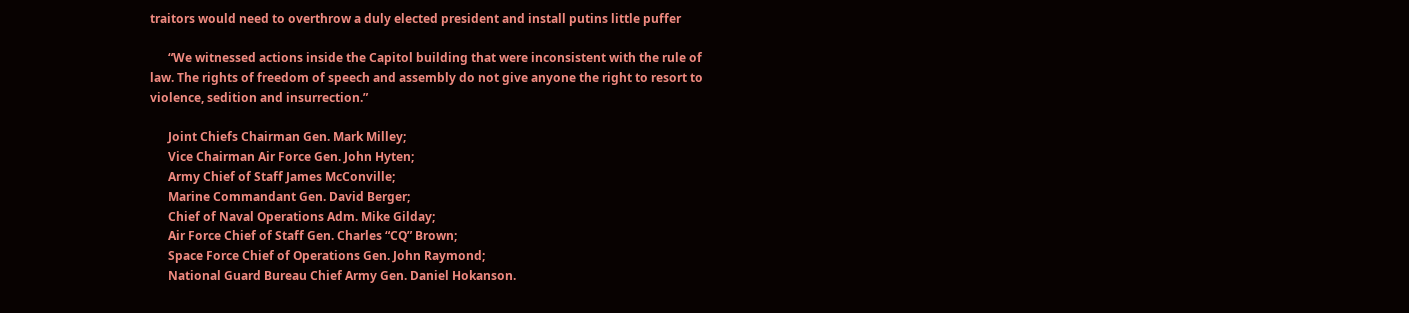traitors would need to overthrow a duly elected president and install putins little puffer

      “We witnessed actions inside the Capitol building that were inconsistent with the rule of law. The rights of freedom of speech and assembly do not give anyone the right to resort to violence, sedition and insurrection.”

      Joint Chiefs Chairman Gen. Mark Milley;
      Vice Chairman Air Force Gen. John Hyten;
      Army Chief of Staff James McConville;
      Marine Commandant Gen. David Berger;
      Chief of Naval Operations Adm. Mike Gilday;
      Air Force Chief of Staff Gen. Charles “CQ” Brown;
      Space Force Chief of Operations Gen. John Raymond;
      National Guard Bureau Chief Army Gen. Daniel Hokanson.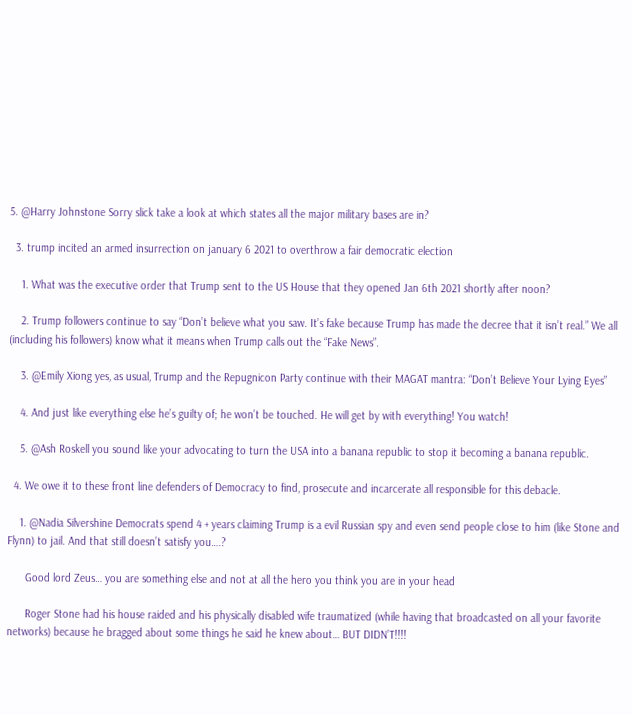5. @Harry Johnstone Sorry slick take a look at which states all the major military bases are in?

  3. trump incited an armed insurrection on january 6 2021 to overthrow a fair democratic election

    1. What was the executive order that Trump sent to the US House that they opened Jan 6th 2021 shortly after noon?

    2. Trump followers continue to say “Don’t believe what you saw. It’s fake because Trump has made the decree that it isn’t real.” We all (including his followers) know what it means when Trump calls out the “Fake News”.

    3. @Emily Xiong yes, as usual, Trump and the Repugnicon Party continue with their MAGAT mantra: “Don’t Believe Your Lying Eyes”

    4. And just like everything else he’s guilty of; he won’t be touched. He will get by with everything! You watch!

    5. @Ash Roskell you sound like your advocating to turn the USA into a banana republic to stop it becoming a banana republic.

  4. We owe it to these front line defenders of Democracy to find, prosecute and incarcerate all responsible for this debacle.

    1. @Nadia Silvershine Democrats spend 4 + years claiming Trump is a evil Russian spy and even send people close to him (like Stone and Flynn) to jail. And that still doesn’t satisfy you….?

      Good lord Zeus… you are something else and not at all the hero you think you are in your head

      Roger Stone had his house raided and his physically disabled wife traumatized (while having that broadcasted on all your favorite networks) because he bragged about some things he said he knew about… BUT DIDN’T!!!!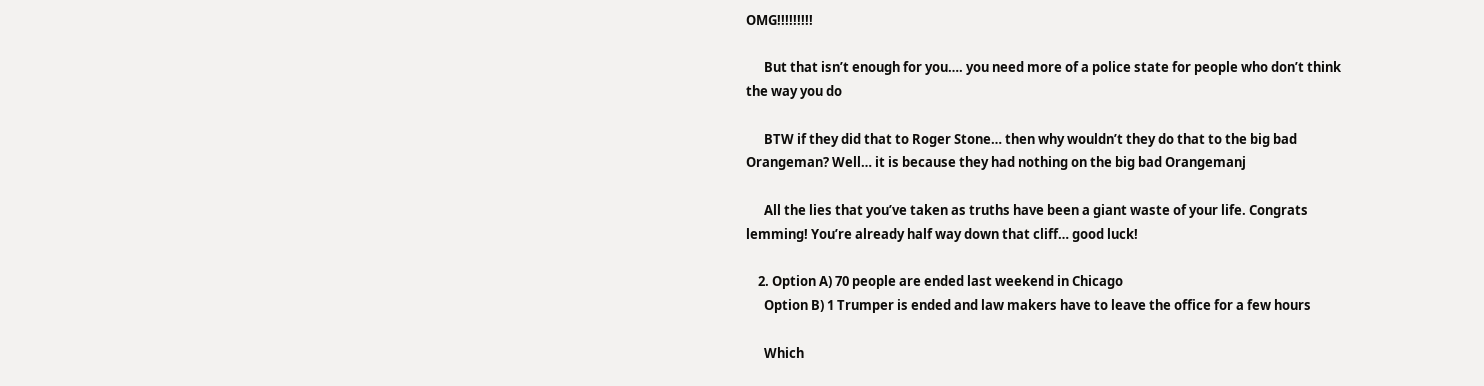OMG!!!!!!!!!

      But that isn’t enough for you…. you need more of a police state for people who don’t think the way you do

      BTW if they did that to Roger Stone… then why wouldn’t they do that to the big bad Orangeman? Well… it is because they had nothing on the big bad Orangemanj

      All the lies that you’ve taken as truths have been a giant waste of your life. Congrats lemming! You’re already half way down that cliff… good luck!

    2. Option A) 70 people are ended last weekend in Chicago
      Option B) 1 Trumper is ended and law makers have to leave the office for a few hours

      Which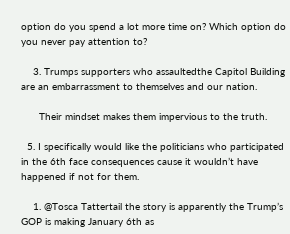option do you spend a lot more time on? Which option do you never pay attention to?

    3. Trumps supporters who assaultedthe Capitol Building are an embarrassment to themselves and our nation.

      Their mindset makes them impervious to the truth.

  5. I specifically would like the politicians who participated in the 6th face consequences cause it wouldn’t have happened if not for them.

    1. @Tosca Tattertail the story is apparently the Trump’s GOP is making January 6th as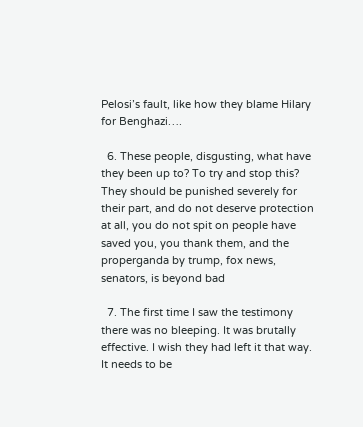Pelosi’s fault, like how they blame Hilary for Benghazi….

  6. These people, disgusting, what have they been up to? To try and stop this? They should be punished severely for their part, and do not deserve protection at all, you do not spit on people have saved you, you thank them, and the properganda by trump, fox news, senators, is beyond bad

  7. The first time I saw the testimony there was no bleeping. It was brutally effective. I wish they had left it that way. It needs to be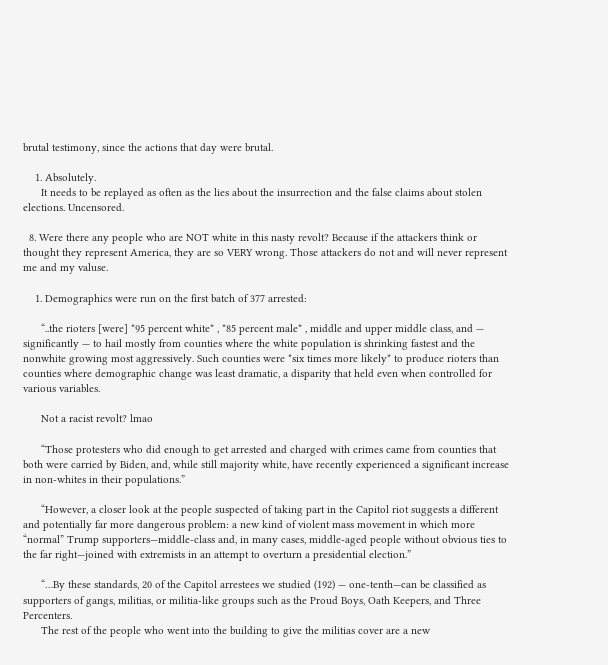brutal testimony, since the actions that day were brutal.

    1. Absolutely.
      It needs to be replayed as often as the lies about the insurrection and the false claims about stolen elections. Uncensored.

  8. Were there any people who are NOT white in this nasty revolt? Because if the attackers think or thought they represent America, they are so VERY wrong. Those attackers do not and will never represent me and my valuse.

    1. Demographics were run on the first batch of 377 arrested:

      “..the rioters [were] *95 percent white* , *85 percent male* , middle and upper middle class, and — significantly — to hail mostly from counties where the white population is shrinking fastest and the nonwhite growing most aggressively. Such counties were *six times more likely* to produce rioters than counties where demographic change was least dramatic, a disparity that held even when controlled for various variables.

      Not a racist revolt? lmao

      “Those protesters who did enough to get arrested and charged with crimes came from counties that both were carried by Biden, and, while still majority white, have recently experienced a significant increase in non-whites in their populations.”

      “However, a closer look at the people suspected of taking part in the Capitol riot suggests a different and potentially far more dangerous problem: a new kind of violent mass movement in which more “normal” Trump supporters—middle-class and, in many cases, middle-aged people without obvious ties to the far right—joined with extremists in an attempt to overturn a presidential election.”

      “…By these standards, 20 of the Capitol arrestees we studied (192) — one-tenth—can be classified as supporters of gangs, militias, or militia-like groups such as the Proud Boys, Oath Keepers, and Three Percenters.
      The rest of the people who went into the building to give the militias cover are a new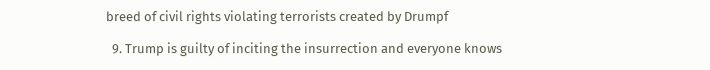breed of civil rights violating terrorists created by Drumpf

  9. Trump is guilty of inciting the insurrection and everyone knows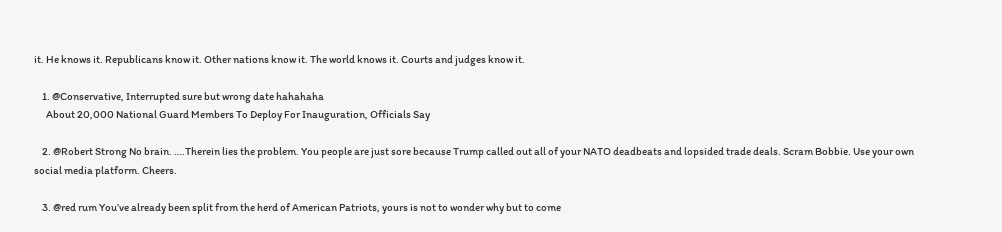it. He knows it. Republicans know it. Other nations know it. The world knows it. Courts and judges know it.

    1. @Conservative, Interrupted sure but wrong date hahahaha
      About 20,000 National Guard Members To Deploy For Inauguration, Officials Say

    2. @Robert Strong No brain. ….Therein lies the problem. You people are just sore because Trump called out all of your NATO deadbeats and lopsided trade deals. Scram Bobbie. Use your own social media platform. Cheers.

    3. @red rum You’ve already been split from the herd of American Patriots, yours is not to wonder why but to come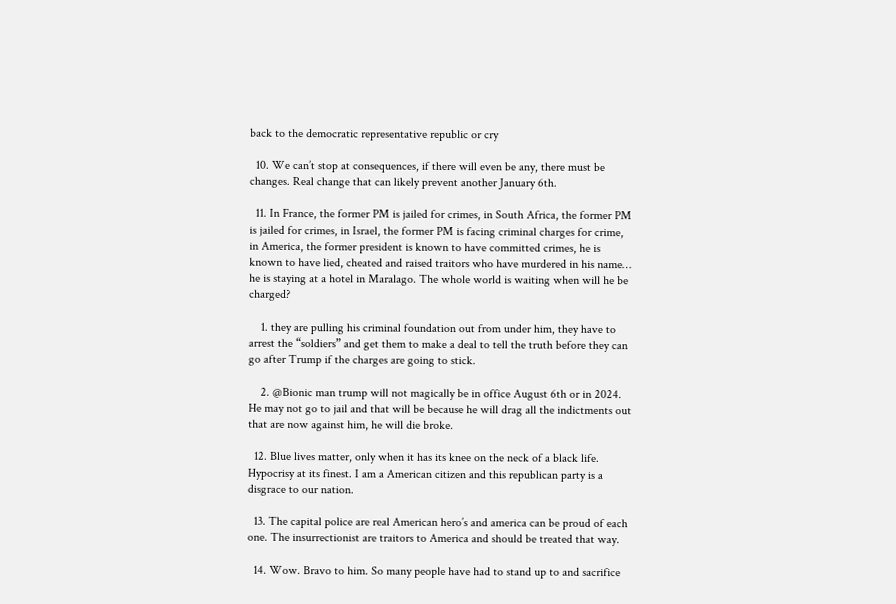back to the democratic representative republic or cry

  10. We can’t stop at consequences, if there will even be any, there must be changes. Real change that can likely prevent another January 6th.

  11. In France, the former PM is jailed for crimes, in South Africa, the former PM is jailed for crimes, in Israel, the former PM is facing criminal charges for crime, in America, the former president is known to have committed crimes, he is known to have lied, cheated and raised traitors who have murdered in his name… he is staying at a hotel in Maralago. The whole world is waiting when will he be charged?

    1. they are pulling his criminal foundation out from under him, they have to arrest the “soldiers” and get them to make a deal to tell the truth before they can go after Trump if the charges are going to stick.

    2. @Bionic man trump will not magically be in office August 6th or in 2024. He may not go to jail and that will be because he will drag all the indictments out that are now against him, he will die broke.

  12. Blue lives matter, only when it has its knee on the neck of a black life. Hypocrisy at its finest. I am a American citizen and this republican party is a disgrace to our nation.

  13. The capital police are real American hero’s and america can be proud of each one. The insurrectionist are traitors to America and should be treated that way.

  14. Wow. Bravo to him. So many people have had to stand up to and sacrifice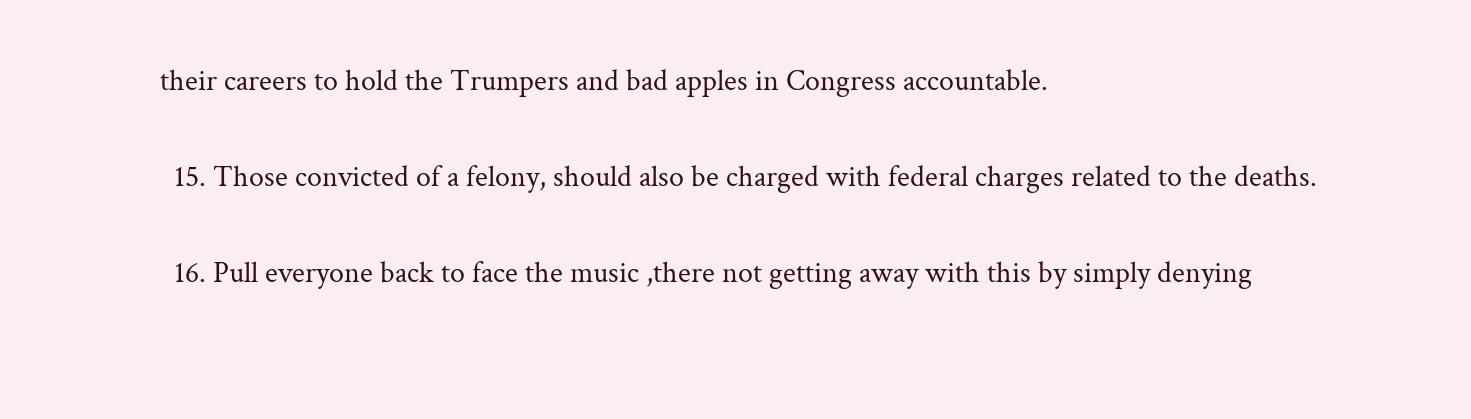their careers to hold the Trumpers and bad apples in Congress accountable.

  15. Those convicted of a felony, should also be charged with federal charges related to the deaths.

  16. Pull everyone back to face the music ,there not getting away with this by simply denying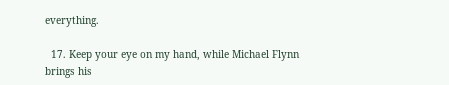everything.

  17. Keep your eye on my hand, while Michael Flynn brings his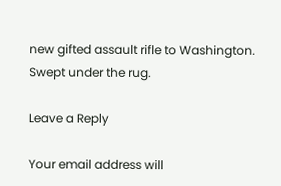new gifted assault rifle to Washington. Swept under the rug.

Leave a Reply

Your email address will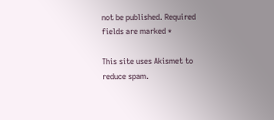not be published. Required fields are marked *

This site uses Akismet to reduce spam.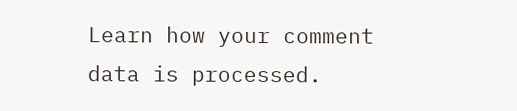Learn how your comment data is processed.